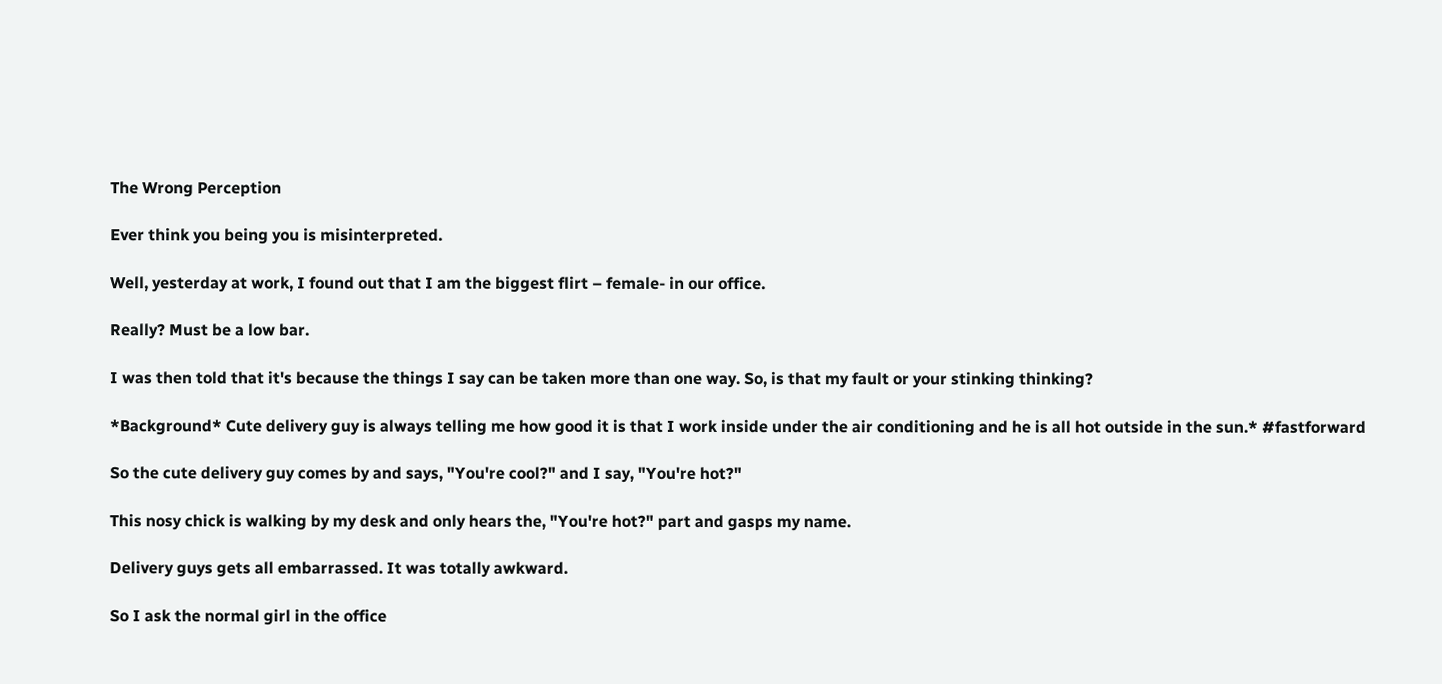The Wrong Perception

Ever think you being you is misinterpreted.

Well, yesterday at work, I found out that I am the biggest flirt – female- in our office.

Really? Must be a low bar.

I was then told that it's because the things I say can be taken more than one way. So, is that my fault or your stinking thinking?

*Background* Cute delivery guy is always telling me how good it is that I work inside under the air conditioning and he is all hot outside in the sun.* #fastforward

So the cute delivery guy comes by and says, "You're cool?" and I say, "You're hot?"

This nosy chick is walking by my desk and only hears the, "You're hot?" part and gasps my name.

Delivery guys gets all embarrassed. It was totally awkward.

So I ask the normal girl in the office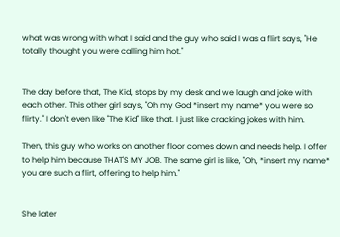what was wrong with what I said and the guy who said I was a flirt says, "He totally thought you were calling him hot."


The day before that, The Kid, stops by my desk and we laugh and joke with each other. This other girl says, "Oh my God *insert my name* you were so flirty." I don't even like "The Kid" like that. I just like cracking jokes with him.

Then, this guy who works on another floor comes down and needs help. I offer to help him because THAT'S MY JOB. The same girl is like, "Oh, *insert my name* you are such a flirt, offering to help him."


She later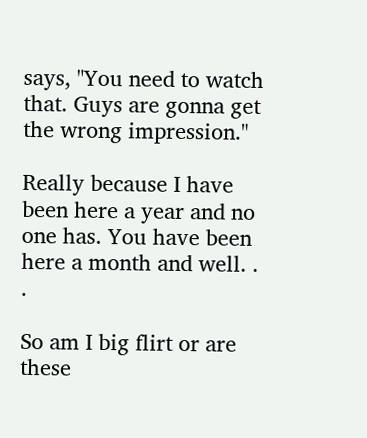says, "You need to watch that. Guys are gonna get the wrong impression."

Really because I have been here a year and no one has. You have been here a month and well. . .

So am I big flirt or are these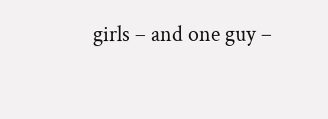girls – and one guy –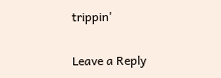trippin'

Leave a Reply